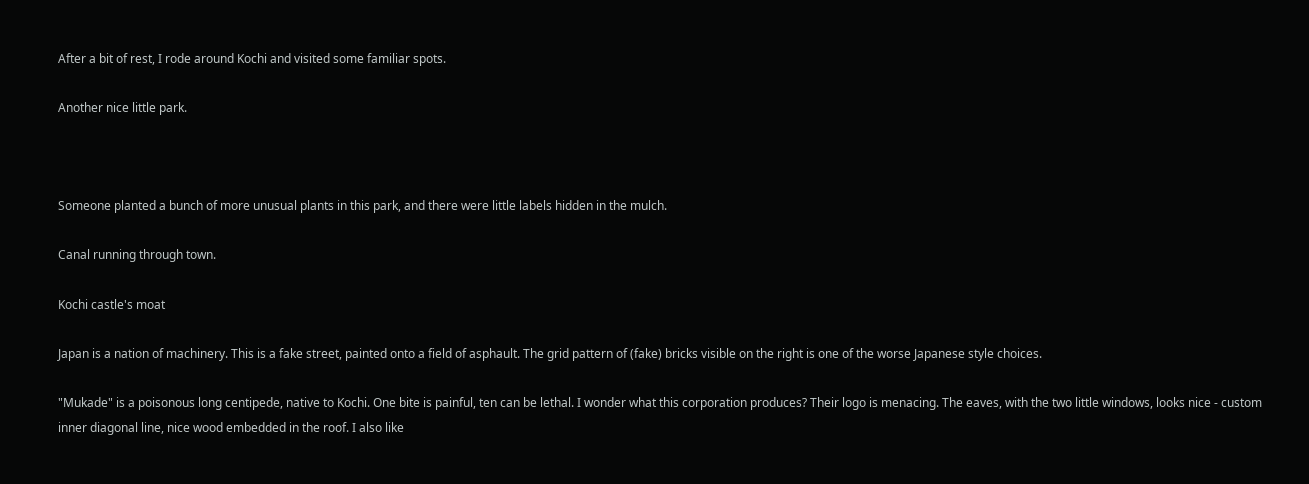After a bit of rest, I rode around Kochi and visited some familiar spots.

Another nice little park.



Someone planted a bunch of more unusual plants in this park, and there were little labels hidden in the mulch.

Canal running through town.

Kochi castle's moat

Japan is a nation of machinery. This is a fake street, painted onto a field of asphault. The grid pattern of (fake) bricks visible on the right is one of the worse Japanese style choices.

"Mukade" is a poisonous long centipede, native to Kochi. One bite is painful, ten can be lethal. I wonder what this corporation produces? Their logo is menacing. The eaves, with the two little windows, looks nice - custom inner diagonal line, nice wood embedded in the roof. I also like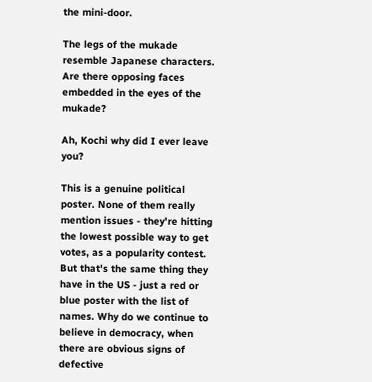the mini-door.

The legs of the mukade resemble Japanese characters. Are there opposing faces embedded in the eyes of the mukade?

Ah, Kochi why did I ever leave you?

This is a genuine political poster. None of them really mention issues - they're hitting the lowest possible way to get votes, as a popularity contest. But that's the same thing they have in the US - just a red or blue poster with the list of names. Why do we continue to believe in democracy, when there are obvious signs of defective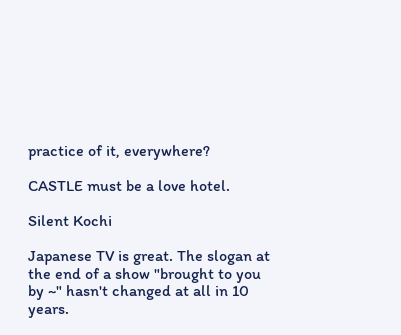practice of it, everywhere?

CASTLE must be a love hotel.

Silent Kochi

Japanese TV is great. The slogan at the end of a show "brought to you by ~" hasn't changed at all in 10 years.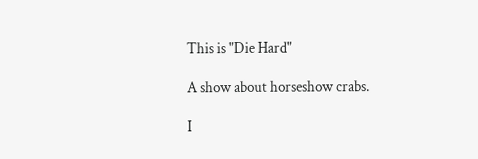This is "Die Hard"

A show about horseshow crabs.

I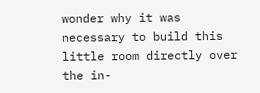wonder why it was necessary to build this little room directly over the in-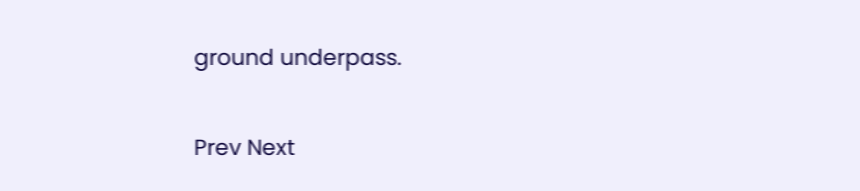ground underpass.

Prev Next